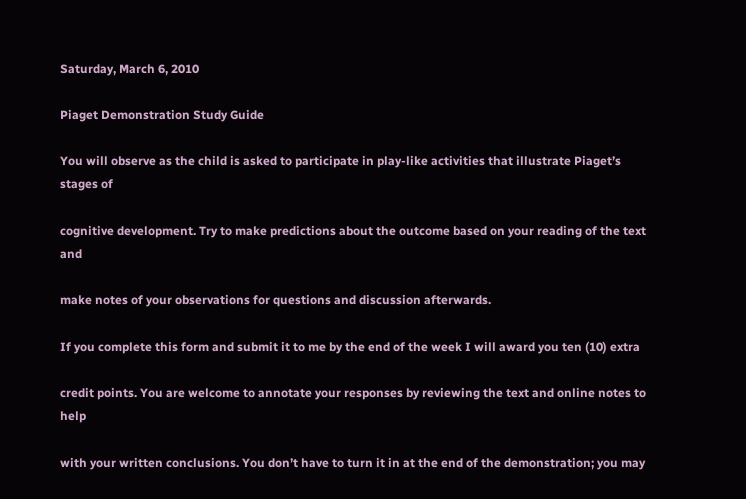Saturday, March 6, 2010

Piaget Demonstration Study Guide

You will observe as the child is asked to participate in play-like activities that illustrate Piaget’s stages of

cognitive development. Try to make predictions about the outcome based on your reading of the text and

make notes of your observations for questions and discussion afterwards.

If you complete this form and submit it to me by the end of the week I will award you ten (10) extra

credit points. You are welcome to annotate your responses by reviewing the text and online notes to help

with your written conclusions. You don’t have to turn it in at the end of the demonstration; you may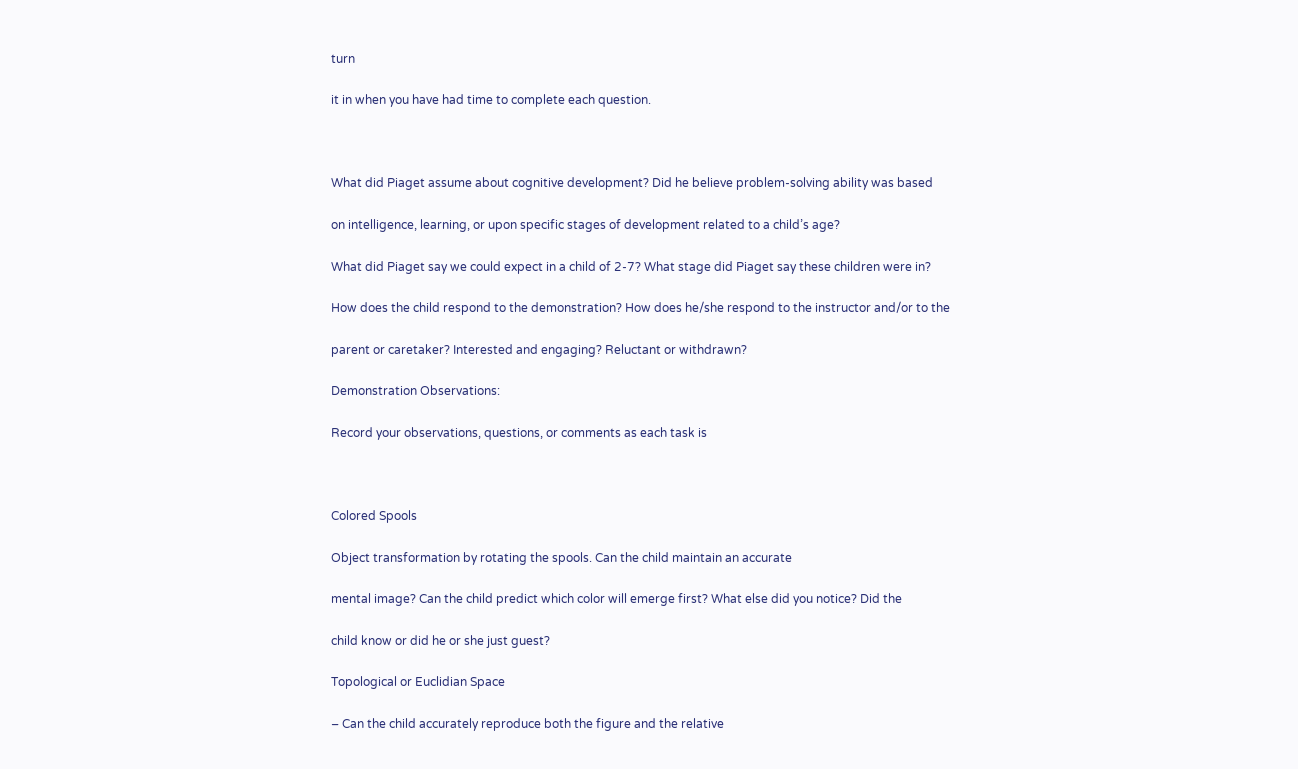turn

it in when you have had time to complete each question.



What did Piaget assume about cognitive development? Did he believe problem-solving ability was based

on intelligence, learning, or upon specific stages of development related to a child’s age?

What did Piaget say we could expect in a child of 2-7? What stage did Piaget say these children were in?

How does the child respond to the demonstration? How does he/she respond to the instructor and/or to the

parent or caretaker? Interested and engaging? Reluctant or withdrawn?

Demonstration Observations:

Record your observations, questions, or comments as each task is



Colored Spools

Object transformation by rotating the spools. Can the child maintain an accurate

mental image? Can the child predict which color will emerge first? What else did you notice? Did the

child know or did he or she just guest?

Topological or Euclidian Space

– Can the child accurately reproduce both the figure and the relative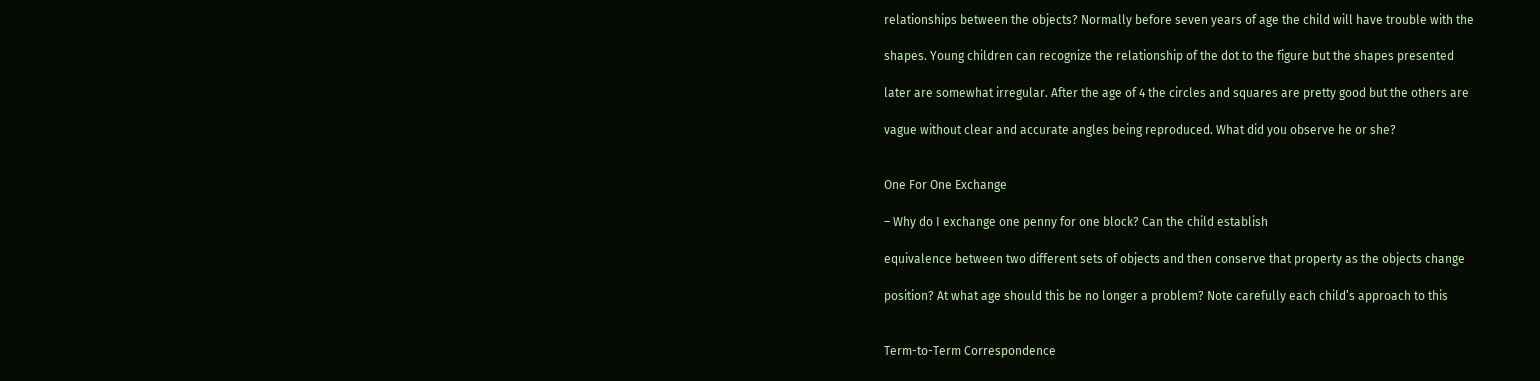relationships between the objects? Normally before seven years of age the child will have trouble with the

shapes. Young children can recognize the relationship of the dot to the figure but the shapes presented

later are somewhat irregular. After the age of 4 the circles and squares are pretty good but the others are

vague without clear and accurate angles being reproduced. What did you observe he or she?


One For One Exchange

– Why do I exchange one penny for one block? Can the child establish

equivalence between two different sets of objects and then conserve that property as the objects change

position? At what age should this be no longer a problem? Note carefully each child’s approach to this


Term-to-Term Correspondence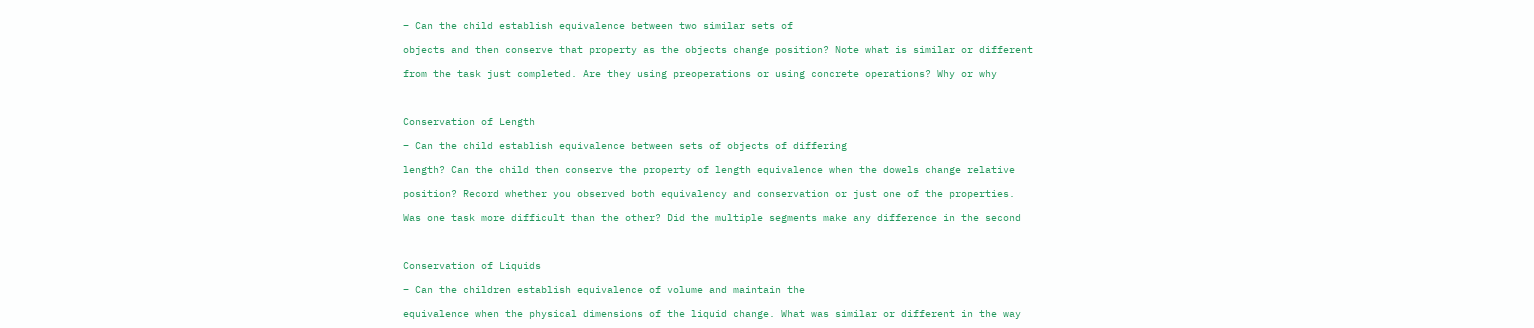– Can the child establish equivalence between two similar sets of

objects and then conserve that property as the objects change position? Note what is similar or different

from the task just completed. Are they using preoperations or using concrete operations? Why or why



Conservation of Length

– Can the child establish equivalence between sets of objects of differing

length? Can the child then conserve the property of length equivalence when the dowels change relative

position? Record whether you observed both equivalency and conservation or just one of the properties.

Was one task more difficult than the other? Did the multiple segments make any difference in the second



Conservation of Liquids

– Can the children establish equivalence of volume and maintain the

equivalence when the physical dimensions of the liquid change. What was similar or different in the way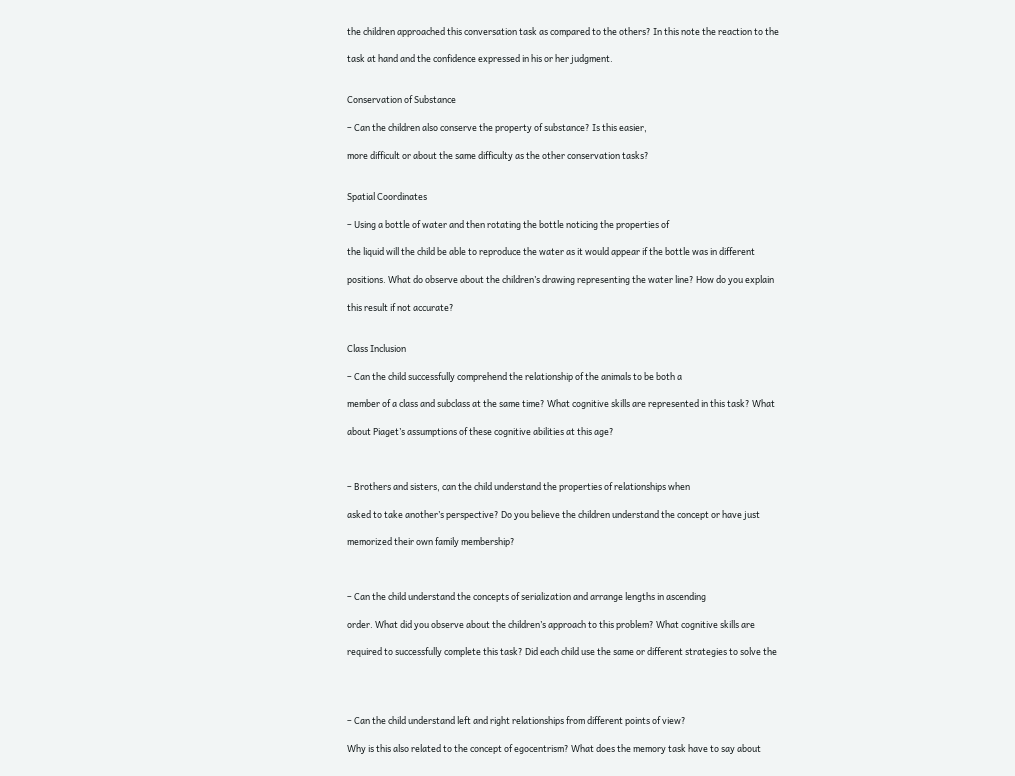the children approached this conversation task as compared to the others? In this note the reaction to the

task at hand and the confidence expressed in his or her judgment.


Conservation of Substance

– Can the children also conserve the property of substance? Is this easier,

more difficult or about the same difficulty as the other conservation tasks?


Spatial Coordinates

– Using a bottle of water and then rotating the bottle noticing the properties of

the liquid will the child be able to reproduce the water as it would appear if the bottle was in different

positions. What do observe about the children’s drawing representing the water line? How do you explain

this result if not accurate?


Class Inclusion

– Can the child successfully comprehend the relationship of the animals to be both a

member of a class and subclass at the same time? What cognitive skills are represented in this task? What

about Piaget’s assumptions of these cognitive abilities at this age?



– Brothers and sisters, can the child understand the properties of relationships when

asked to take another’s perspective? Do you believe the children understand the concept or have just

memorized their own family membership?



– Can the child understand the concepts of serialization and arrange lengths in ascending

order. What did you observe about the children’s approach to this problem? What cognitive skills are

required to successfully complete this task? Did each child use the same or different strategies to solve the




– Can the child understand left and right relationships from different points of view?

Why is this also related to the concept of egocentrism? What does the memory task have to say about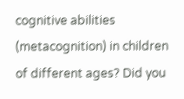cognitive abilities (metacognition) in children of different ages? Did you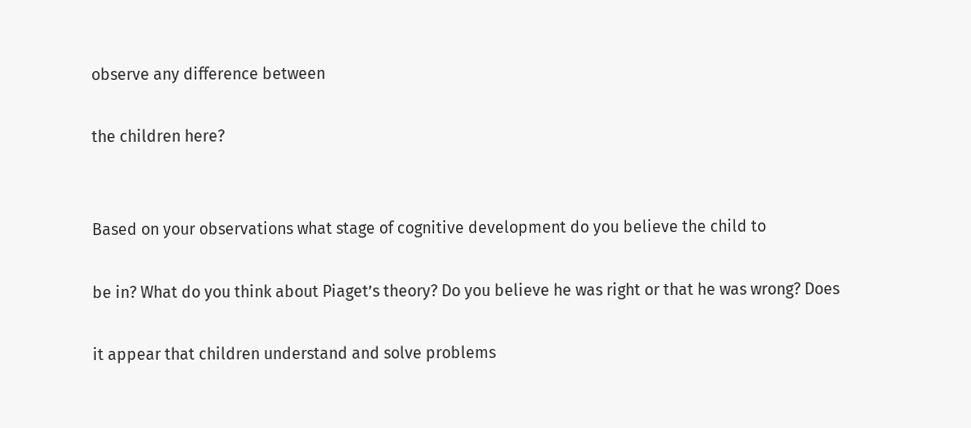observe any difference between

the children here?


Based on your observations what stage of cognitive development do you believe the child to

be in? What do you think about Piaget’s theory? Do you believe he was right or that he was wrong? Does

it appear that children understand and solve problems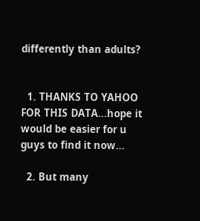differently than adults?


  1. THANKS TO YAHOO FOR THIS DATA...hope it would be easier for u guys to find it now...

  2. But many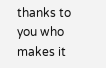thanks to you who makes it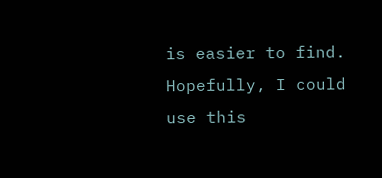is easier to find. Hopefully, I could use this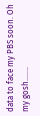data to face my PBS soon. Oh my gosh.......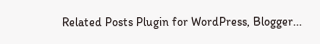Related Posts Plugin for WordPress, Blogger...